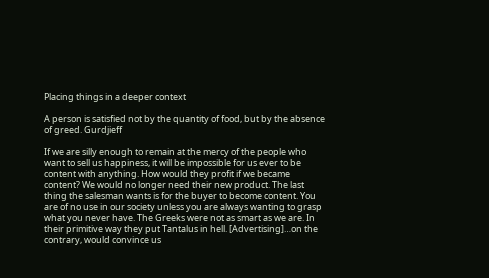Placing things in a deeper context

A person is satisfied not by the quantity of food, but by the absence of greed. Gurdjieff

If we are silly enough to remain at the mercy of the people who want to sell us happiness, it will be impossible for us ever to be content with anything. How would they profit if we became  content? We would no longer need their new product. The last thing the salesman wants is for the buyer to become content. You are of no use in our society unless you are always wanting to grasp what you never have. The Greeks were not as smart as we are. In their primitive way they put Tantalus in hell. [Advertising]…on the contrary, would convince us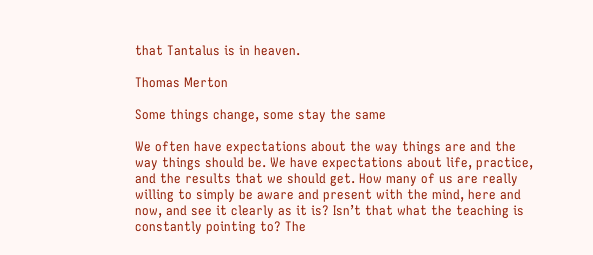that Tantalus is in heaven.

Thomas Merton

Some things change, some stay the same

We often have expectations about the way things are and the way things should be. We have expectations about life, practice, and the results that we should get. How many of us are really willing to simply be aware and present with the mind, here and now, and see it clearly as it is? Isn’t that what the teaching is constantly pointing to? The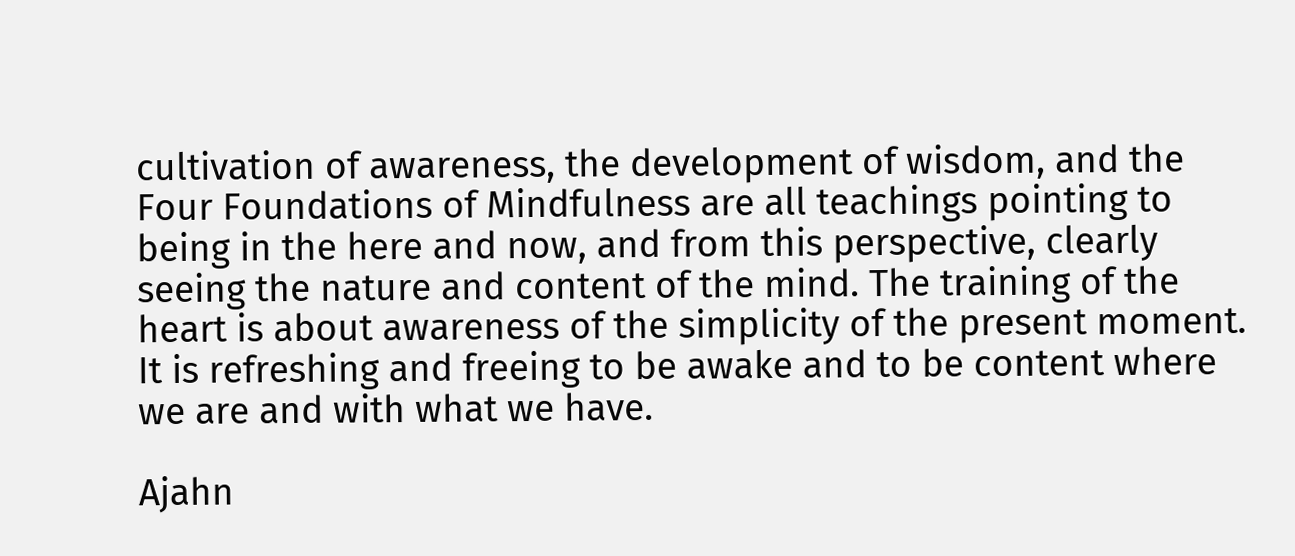cultivation of awareness, the development of wisdom, and the Four Foundations of Mindfulness are all teachings pointing to being in the here and now, and from this perspective, clearly seeing the nature and content of the mind. The training of the heart is about awareness of the simplicity of the present moment. It is refreshing and freeing to be awake and to be content where we are and with what we have.

Ajahn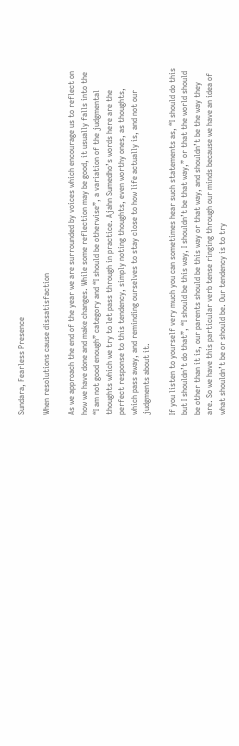Sundara, Fearless Presence

When resolutions cause dissatisfaction

As we approach the end of the year we are surrounded by voices which encourage us to reflect on how we have done and make changes. While some reflection may be good, it usually falls into the “I am not good enough” category and “I should be otherwise”, a variation of the judgmental thoughts which we try to let pass through in practice. Ajahn Sumedho’s words here are the perfect response to this tendency, simply noting thoughts, even worthy ones, as thoughts, which pass away, and reminding ourselves to stay close to how life actually is, and not our judgments about it.

If you listen to yourself very much you can sometimes hear such statements as, “I should do this but I shouldn’t do that”, “I should be this way, I shouldn’t be that way,” or that the world should be other than it is, our parents should be this way or that way, and shouldn’t be the way they are. So we have this particular verb tense ringing through our minds because we have an idea of what shouldn’t be or should be. Our tendency is to try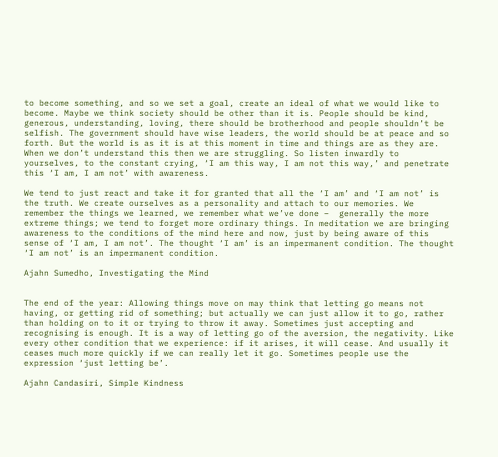to become something, and so we set a goal, create an ideal of what we would like to become. Maybe we think society should be other than it is. People should be kind, generous, understanding, loving, there should be brotherhood and people shouldn’t be selfish. The government should have wise leaders, the world should be at peace and so forth. But the world is as it is at this moment in time and things are as they are. When we don’t understand this then we are struggling. So listen inwardly to yourselves, to the constant crying, ‘I am this way, I am not this way,’ and penetrate this ‘I am, I am not’ with awareness.

We tend to just react and take it for granted that all the ‘I am’ and ‘I am not’ is the truth. We create ourselves as a personality and attach to our memories. We remember the things we learned, we remember what we’ve done –  generally the more extreme things; we tend to forget more ordinary things. In meditation we are bringing awareness to the conditions of the mind here and now, just by being aware of this sense of ‘I am, I am not’. The thought ‘I am’ is an impermanent condition. The thought ‘I am not’ is an impermanent condition.

Ajahn Sumedho, Investigating the Mind


The end of the year: Allowing things move on may think that letting go means not having, or getting rid of something; but actually we can just allow it to go, rather than holding on to it or trying to throw it away. Sometimes just accepting and recognising is enough. It is a way of letting go of the aversion, the negativity. Like every other condition that we experience: if it arises, it will cease. And usually it ceases much more quickly if we can really let it go. Sometimes people use the expression ‘just letting be’.

Ajahn Candasiri, Simple Kindness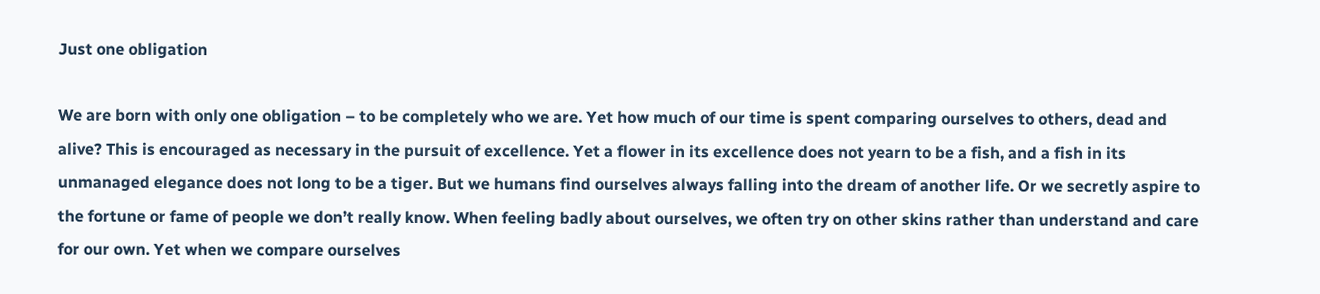Just one obligation

We are born with only one obligation – to be completely who we are. Yet how much of our time is spent comparing ourselves to others, dead and alive? This is encouraged as necessary in the pursuit of excellence. Yet a flower in its excellence does not yearn to be a fish, and a fish in its unmanaged elegance does not long to be a tiger. But we humans find ourselves always falling into the dream of another life. Or we secretly aspire to the fortune or fame of people we don’t really know. When feeling badly about ourselves, we often try on other skins rather than understand and care for our own. Yet when we compare ourselves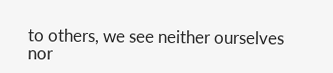to others, we see neither ourselves nor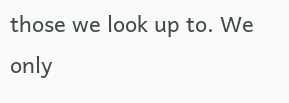those we look up to. We only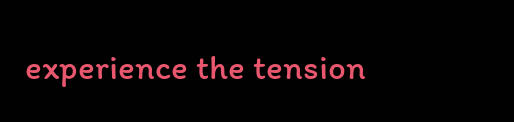experience the tension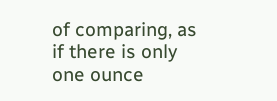of comparing, as if there is only one ounce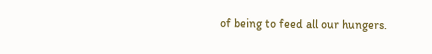of being to feed all our hungers.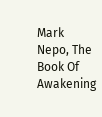Mark Nepo, The Book Of Awakening